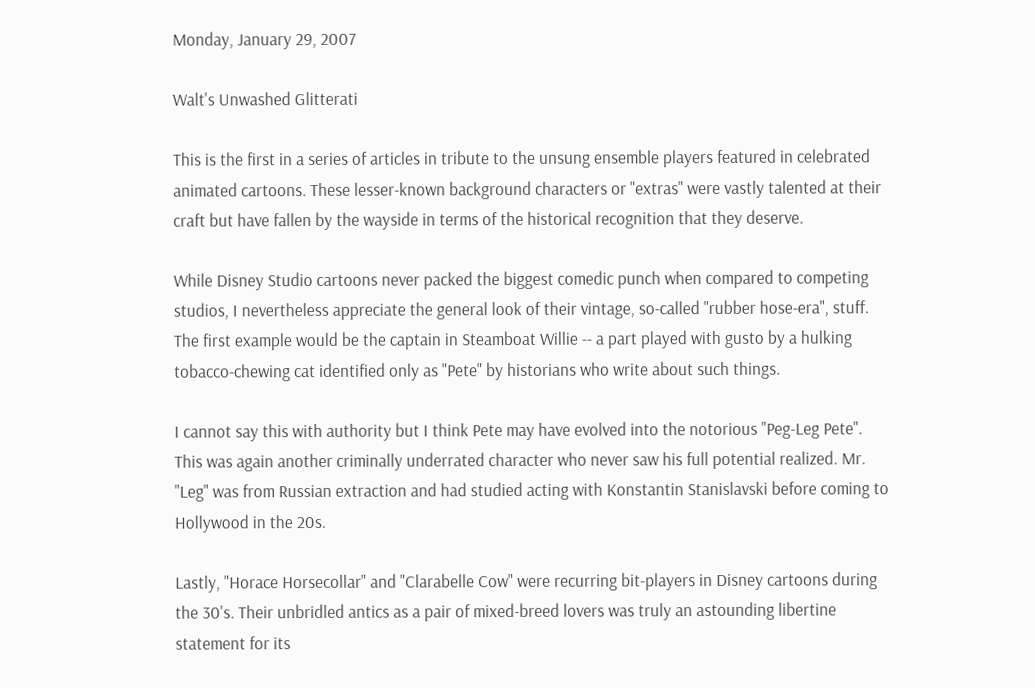Monday, January 29, 2007

Walt's Unwashed Glitterati

This is the first in a series of articles in tribute to the unsung ensemble players featured in celebrated animated cartoons. These lesser-known background characters or "extras" were vastly talented at their craft but have fallen by the wayside in terms of the historical recognition that they deserve.

While Disney Studio cartoons never packed the biggest comedic punch when compared to competing studios, I nevertheless appreciate the general look of their vintage, so-called "rubber hose-era", stuff. The first example would be the captain in Steamboat Willie -- a part played with gusto by a hulking tobacco-chewing cat identified only as "Pete" by historians who write about such things.

I cannot say this with authority but I think Pete may have evolved into the notorious "Peg-Leg Pete". This was again another criminally underrated character who never saw his full potential realized. Mr. "Leg" was from Russian extraction and had studied acting with Konstantin Stanislavski before coming to Hollywood in the 20s.

Lastly, "Horace Horsecollar" and "Clarabelle Cow" were recurring bit-players in Disney cartoons during the 30's. Their unbridled antics as a pair of mixed-breed lovers was truly an astounding libertine statement for its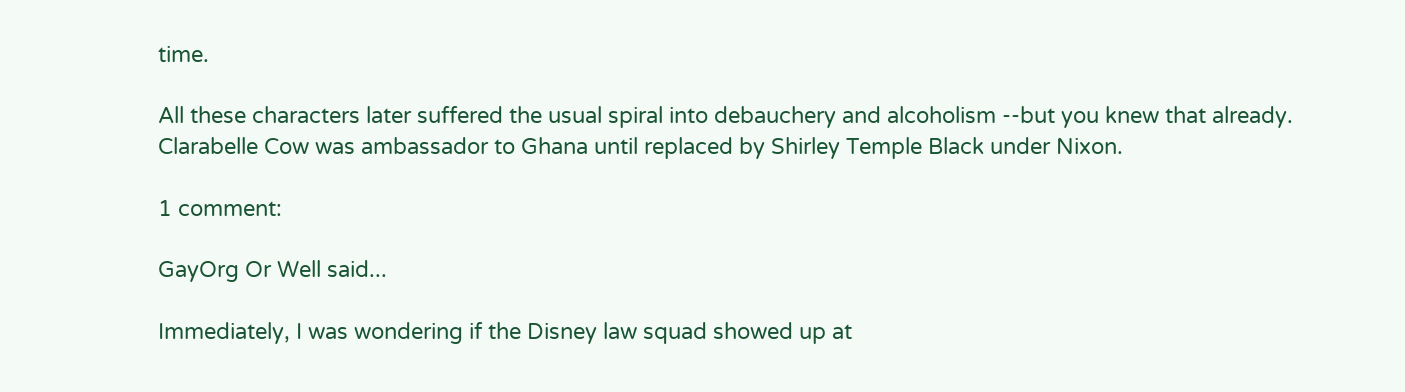time.

All these characters later suffered the usual spiral into debauchery and alcoholism --but you knew that already. Clarabelle Cow was ambassador to Ghana until replaced by Shirley Temple Black under Nixon.

1 comment:

GayOrg Or Well said...

Immediately, I was wondering if the Disney law squad showed up at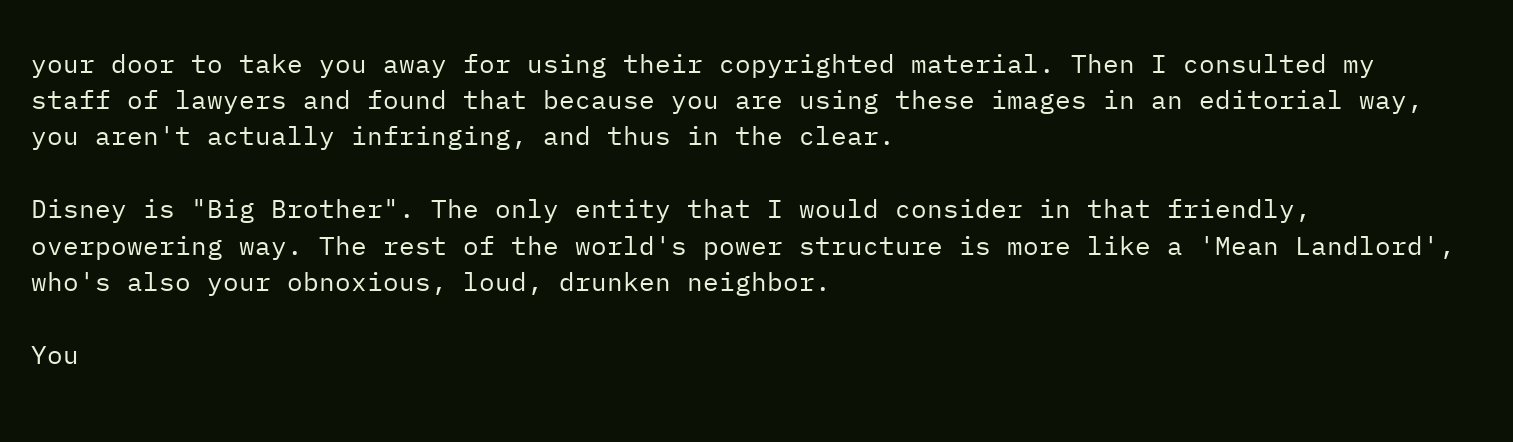your door to take you away for using their copyrighted material. Then I consulted my staff of lawyers and found that because you are using these images in an editorial way, you aren't actually infringing, and thus in the clear.

Disney is "Big Brother". The only entity that I would consider in that friendly, overpowering way. The rest of the world's power structure is more like a 'Mean Landlord', who's also your obnoxious, loud, drunken neighbor.

You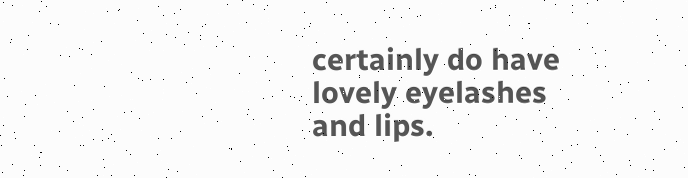certainly do have lovely eyelashes and lips.